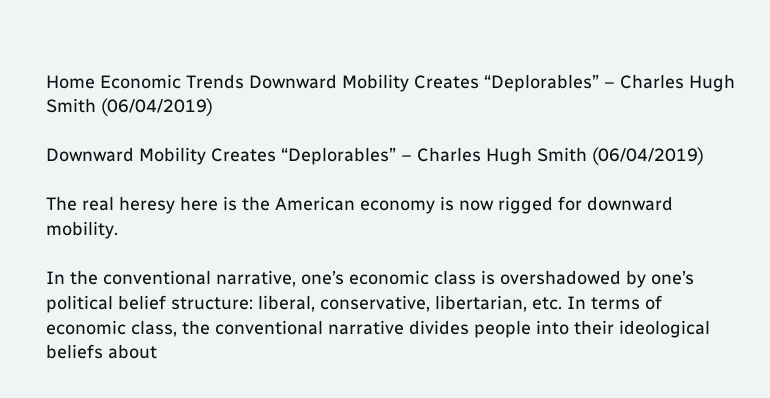Home Economic Trends Downward Mobility Creates “Deplorables” – Charles Hugh Smith (06/04/2019)

Downward Mobility Creates “Deplorables” – Charles Hugh Smith (06/04/2019)

The real heresy here is the American economy is now rigged for downward mobility.

In the conventional narrative, one’s economic class is overshadowed by one’s political belief structure: liberal, conservative, libertarian, etc. In terms of economic class, the conventional narrative divides people into their ideological beliefs about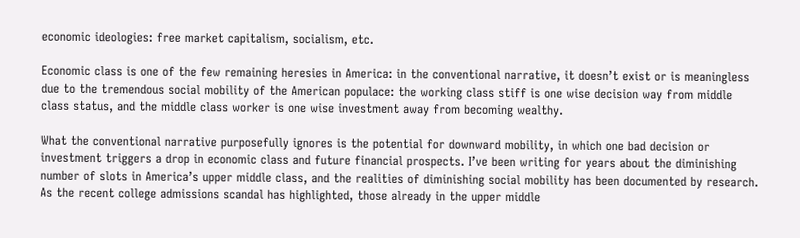economic ideologies: free market capitalism, socialism, etc.

Economic class is one of the few remaining heresies in America: in the conventional narrative, it doesn’t exist or is meaningless due to the tremendous social mobility of the American populace: the working class stiff is one wise decision way from middle class status, and the middle class worker is one wise investment away from becoming wealthy.

What the conventional narrative purposefully ignores is the potential for downward mobility, in which one bad decision or investment triggers a drop in economic class and future financial prospects. I’ve been writing for years about the diminishing number of slots in America’s upper middle class, and the realities of diminishing social mobility has been documented by research. As the recent college admissions scandal has highlighted, those already in the upper middle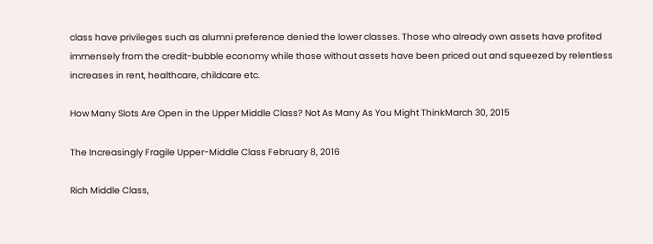class have privileges such as alumni preference denied the lower classes. Those who already own assets have profited immensely from the credit-bubble economy while those without assets have been priced out and squeezed by relentless increases in rent, healthcare, childcare etc.

How Many Slots Are Open in the Upper Middle Class? Not As Many As You Might ThinkMarch 30, 2015

The Increasingly Fragile Upper-Middle Class February 8, 2016

Rich Middle Class,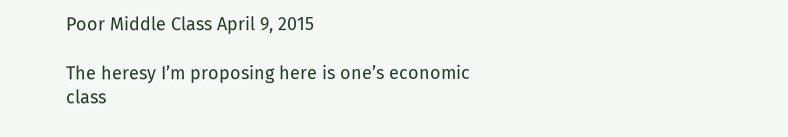Poor Middle Class April 9, 2015

The heresy I’m proposing here is one’s economic class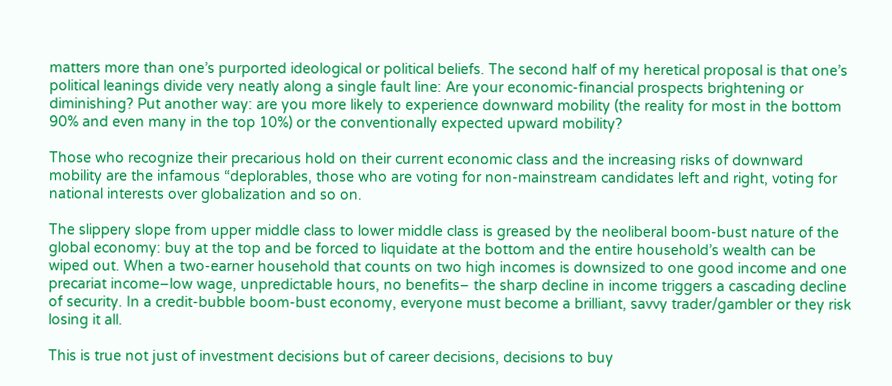matters more than one’s purported ideological or political beliefs. The second half of my heretical proposal is that one’s political leanings divide very neatly along a single fault line: Are your economic-financial prospects brightening or diminishing? Put another way: are you more likely to experience downward mobility (the reality for most in the bottom 90% and even many in the top 10%) or the conventionally expected upward mobility?

Those who recognize their precarious hold on their current economic class and the increasing risks of downward mobility are the infamous “deplorables, those who are voting for non-mainstream candidates left and right, voting for national interests over globalization and so on.

The slippery slope from upper middle class to lower middle class is greased by the neoliberal boom-bust nature of the global economy: buy at the top and be forced to liquidate at the bottom and the entire household’s wealth can be wiped out. When a two-earner household that counts on two high incomes is downsized to one good income and one precariat income–low wage, unpredictable hours, no benefits– the sharp decline in income triggers a cascading decline of security. In a credit-bubble boom-bust economy, everyone must become a brilliant, savvy trader/gambler or they risk losing it all.

This is true not just of investment decisions but of career decisions, decisions to buy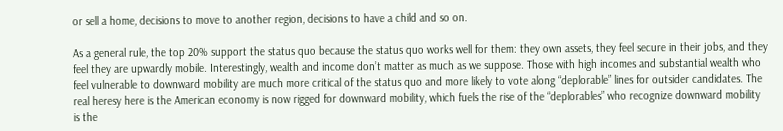or sell a home, decisions to move to another region, decisions to have a child and so on.

As a general rule, the top 20% support the status quo because the status quo works well for them: they own assets, they feel secure in their jobs, and they feel they are upwardly mobile. Interestingly, wealth and income don’t matter as much as we suppose. Those with high incomes and substantial wealth who feel vulnerable to downward mobility are much more critical of the status quo and more likely to vote along “deplorable” lines for outsider candidates. The real heresy here is the American economy is now rigged for downward mobility, which fuels the rise of the “deplorables” who recognize downward mobility is the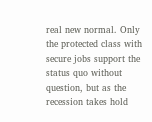real new normal. Only the protected class with secure jobs support the status quo without question, but as the recession takes hold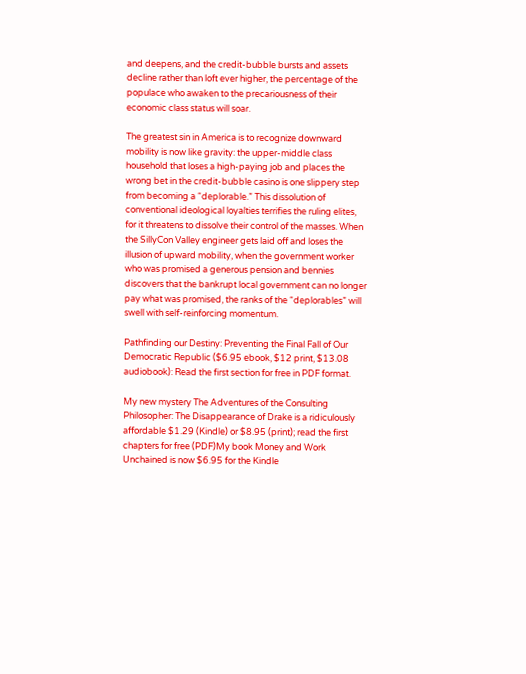and deepens, and the credit-bubble bursts and assets decline rather than loft ever higher, the percentage of the populace who awaken to the precariousness of their economic class status will soar.

The greatest sin in America is to recognize downward mobility is now like gravity: the upper-middle class household that loses a high-paying job and places the wrong bet in the credit-bubble casino is one slippery step from becoming a “deplorable.” This dissolution of conventional ideological loyalties terrifies the ruling elites, for it threatens to dissolve their control of the masses. When the SillyCon Valley engineer gets laid off and loses the illusion of upward mobility, when the government worker who was promised a generous pension and bennies discovers that the bankrupt local government can no longer pay what was promised, the ranks of the “deplorables” will swell with self-reinforcing momentum.

Pathfinding our Destiny: Preventing the Final Fall of Our Democratic Republic ($6.95 ebook, $12 print, $13.08 audiobook): Read the first section for free in PDF format.

My new mystery The Adventures of the Consulting Philosopher: The Disappearance of Drake is a ridiculously affordable $1.29 (Kindle) or $8.95 (print); read the first chapters for free (PDF)My book Money and Work Unchained is now $6.95 for the Kindle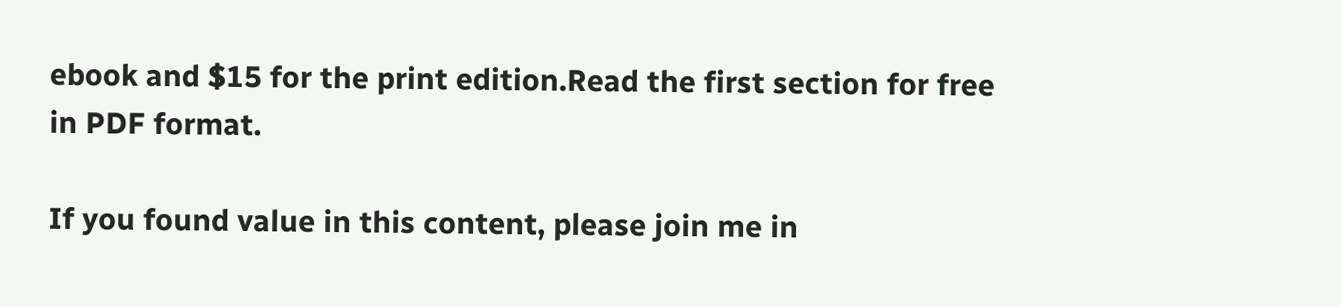ebook and $15 for the print edition.Read the first section for free in PDF format.

If you found value in this content, please join me in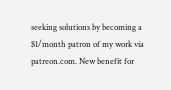seeking solutions by becoming a $1/month patron of my work via patreon.com. New benefit for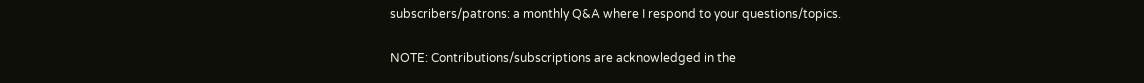subscribers/patrons: a monthly Q&A where I respond to your questions/topics.

NOTE: Contributions/subscriptions are acknowledged in the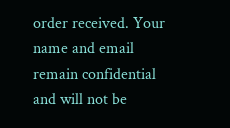order received. Your name and email remain confidential and will not be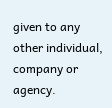given to any other individual, company or agency.